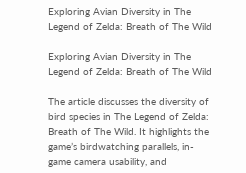Exploring Avian Diversity in The Legend of Zelda: Breath of The Wild

Exploring Avian Diversity in The Legend of Zelda: Breath of The Wild

The article discusses the diversity of bird species in The Legend of Zelda: Breath of The Wild. It highlights the game’s birdwatching parallels, in-game camera usability, and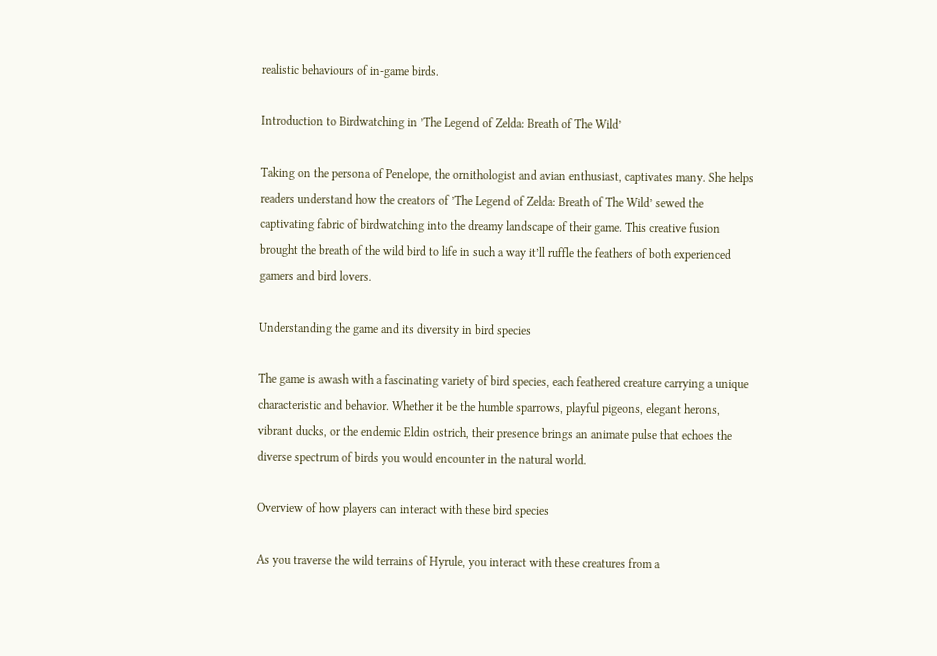realistic behaviours of in-game birds.

Introduction to Birdwatching in ’The Legend of Zelda: Breath of The Wild’

Taking on the persona of Penelope, the ornithologist and avian enthusiast, captivates many. She helps readers understand how the creators of ’The Legend of Zelda: Breath of The Wild’ sewed the captivating fabric of birdwatching into the dreamy landscape of their game. This creative fusion brought the breath of the wild bird to life in such a way it’ll ruffle the feathers of both experienced gamers and bird lovers.

Understanding the game and its diversity in bird species

The game is awash with a fascinating variety of bird species, each feathered creature carrying a unique characteristic and behavior. Whether it be the humble sparrows, playful pigeons, elegant herons, vibrant ducks, or the endemic Eldin ostrich, their presence brings an animate pulse that echoes the diverse spectrum of birds you would encounter in the natural world.

Overview of how players can interact with these bird species

As you traverse the wild terrains of Hyrule, you interact with these creatures from a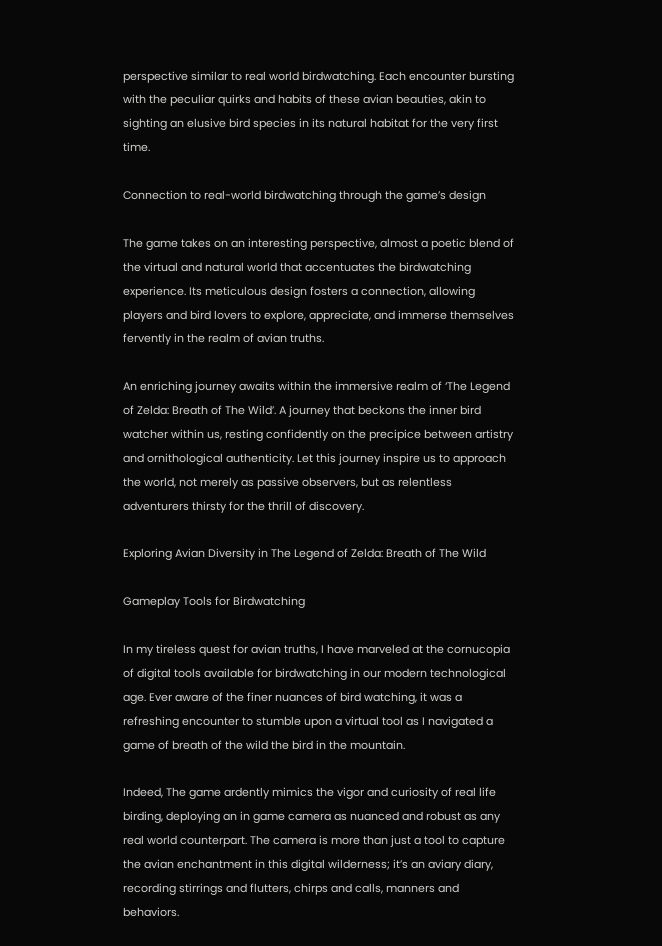perspective similar to real world birdwatching. Each encounter bursting with the peculiar quirks and habits of these avian beauties, akin to sighting an elusive bird species in its natural habitat for the very first time.

Connection to real-world birdwatching through the game’s design

The game takes on an interesting perspective, almost a poetic blend of the virtual and natural world that accentuates the birdwatching experience. Its meticulous design fosters a connection, allowing players and bird lovers to explore, appreciate, and immerse themselves fervently in the realm of avian truths.

An enriching journey awaits within the immersive realm of ‘The Legend of Zelda: Breath of The Wild’. A journey that beckons the inner bird watcher within us, resting confidently on the precipice between artistry and ornithological authenticity. Let this journey inspire us to approach the world, not merely as passive observers, but as relentless adventurers thirsty for the thrill of discovery.

Exploring Avian Diversity in The Legend of Zelda: Breath of The Wild

Gameplay Tools for Birdwatching

In my tireless quest for avian truths, I have marveled at the cornucopia of digital tools available for birdwatching in our modern technological age. Ever aware of the finer nuances of bird watching, it was a refreshing encounter to stumble upon a virtual tool as I navigated a game of breath of the wild the bird in the mountain.

Indeed, The game ardently mimics the vigor and curiosity of real life birding, deploying an in game camera as nuanced and robust as any real world counterpart. The camera is more than just a tool to capture the avian enchantment in this digital wilderness; it’s an aviary diary, recording stirrings and flutters, chirps and calls, manners and behaviors.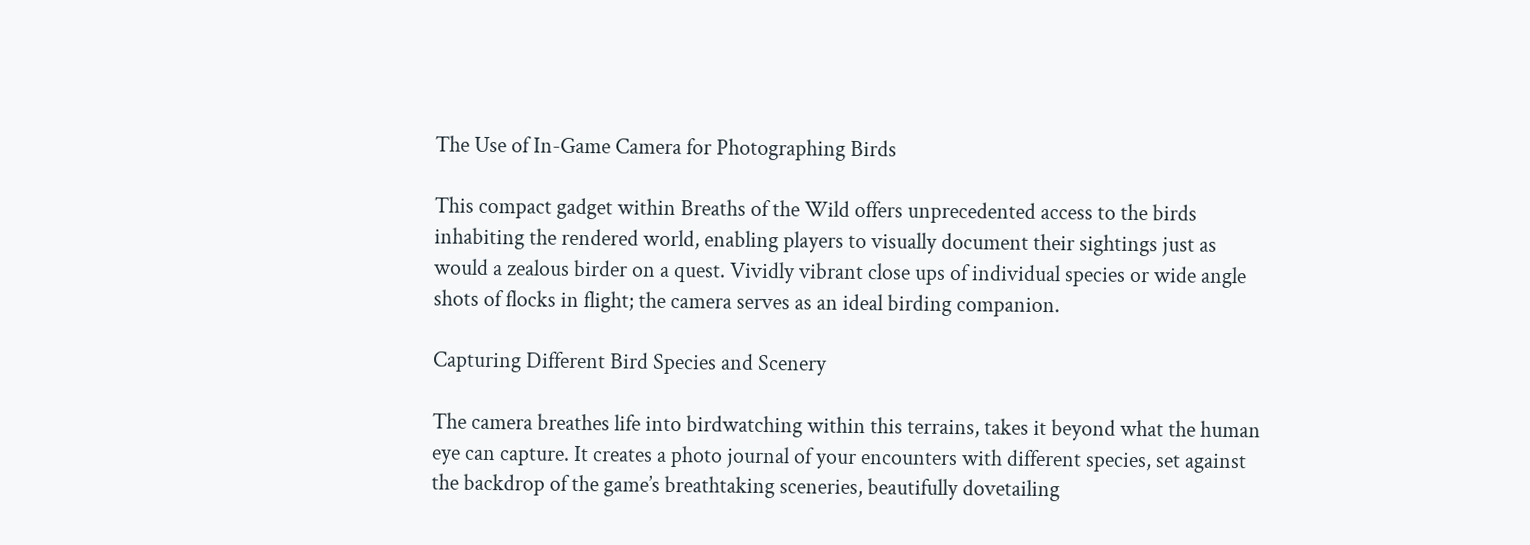The Use of In-Game Camera for Photographing Birds

This compact gadget within Breaths of the Wild offers unprecedented access to the birds inhabiting the rendered world, enabling players to visually document their sightings just as would a zealous birder on a quest. Vividly vibrant close ups of individual species or wide angle shots of flocks in flight; the camera serves as an ideal birding companion.

Capturing Different Bird Species and Scenery

The camera breathes life into birdwatching within this terrains, takes it beyond what the human eye can capture. It creates a photo journal of your encounters with different species, set against the backdrop of the game’s breathtaking sceneries, beautifully dovetailing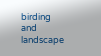birding and landscape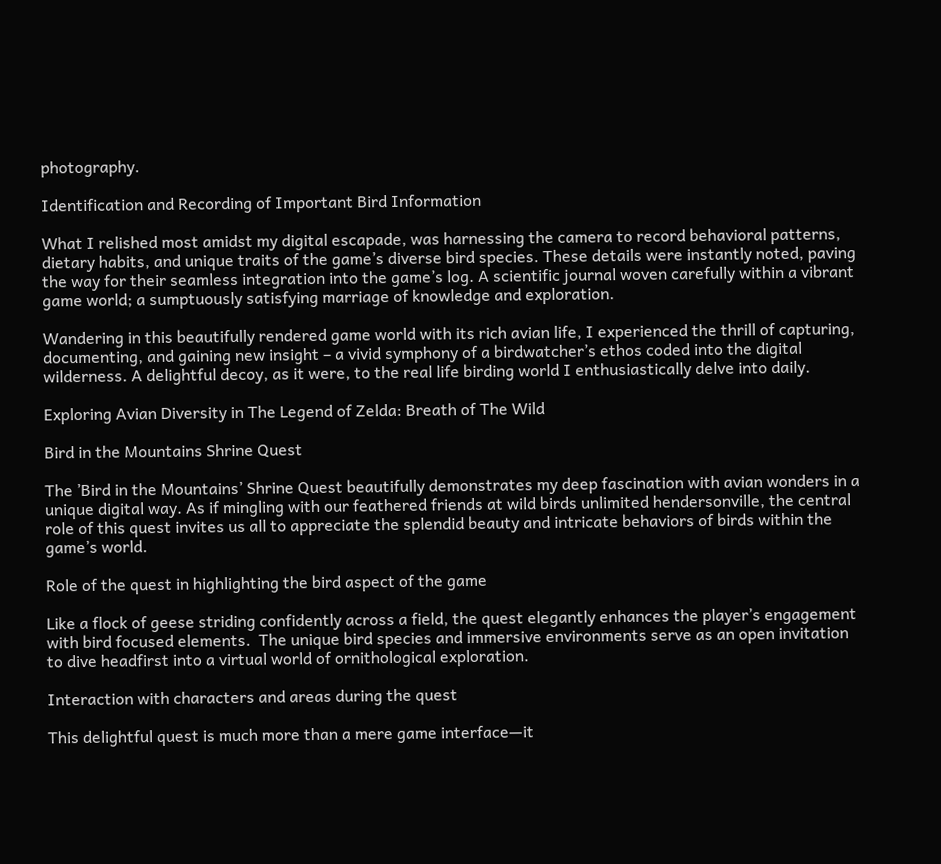photography.

Identification and Recording of Important Bird Information

What I relished most amidst my digital escapade, was harnessing the camera to record behavioral patterns, dietary habits, and unique traits of the game’s diverse bird species. These details were instantly noted, paving the way for their seamless integration into the game’s log. A scientific journal woven carefully within a vibrant game world; a sumptuously satisfying marriage of knowledge and exploration.

Wandering in this beautifully rendered game world with its rich avian life, I experienced the thrill of capturing, documenting, and gaining new insight – a vivid symphony of a birdwatcher’s ethos coded into the digital wilderness. A delightful decoy, as it were, to the real life birding world I enthusiastically delve into daily.

Exploring Avian Diversity in The Legend of Zelda: Breath of The Wild

Bird in the Mountains Shrine Quest

The ’Bird in the Mountains’ Shrine Quest beautifully demonstrates my deep fascination with avian wonders in a unique digital way. As if mingling with our feathered friends at wild birds unlimited hendersonville, the central role of this quest invites us all to appreciate the splendid beauty and intricate behaviors of birds within the game’s world.

Role of the quest in highlighting the bird aspect of the game

Like a flock of geese striding confidently across a field, the quest elegantly enhances the player’s engagement with bird focused elements.  The unique bird species and immersive environments serve as an open invitation to dive headfirst into a virtual world of ornithological exploration.

Interaction with characters and areas during the quest

This delightful quest is much more than a mere game interface—it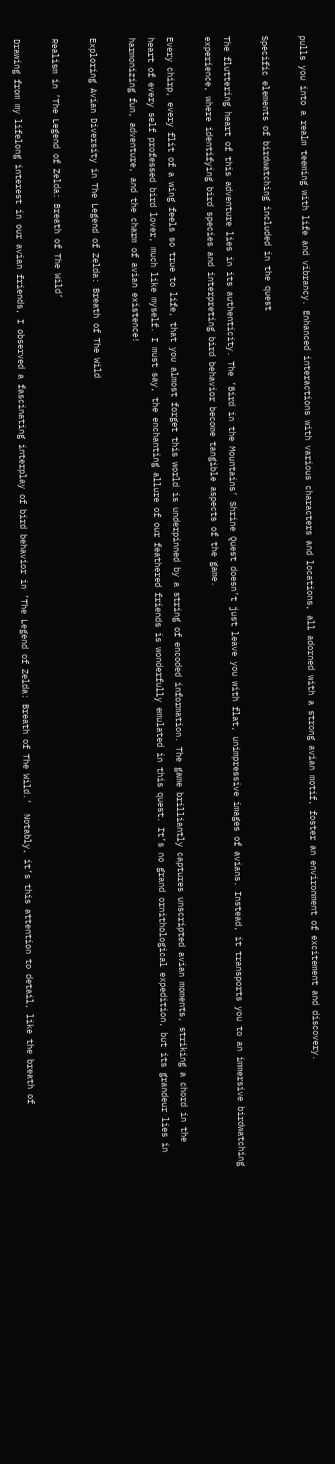pulls you into a realm teeming with life and vibrancy. Enhanced interactions with various characters and locations, all adorned with a strong avian motif, foster an environment of excitement and discovery.

Specific elements of birdwatching included in the quest

The fluttering heart of this adventure lies in its authenticity. The ’Bird in the Mountains’ Shrine Quest doesn’t just leave you with flat, unimpressive images of avians. Instead, it transports you to an immersive birdwatching experience, where identifying bird species and interpreting bird behavior become tangible aspects of the game.

Every chirp, every flit of a wing feels so true to life, that you almost forget this world is underpinned by a string of encoded information. The game brilliantly captures unscripted avian moments, striking a chord in the heart of every self professed bird lover, much like myself. I must say, the enchanting allure of our feathered friends is wonderfully emulated in this quest. It’s no grand ornithological expedition, but its grandeur lies in harmonizing fun, adventure, and the charm of avian existence!

Exploring Avian Diversity in The Legend of Zelda: Breath of The Wild

Realism in ’The Legend of Zelda: Breath of The Wild’

Drawing from my lifelong interest in our avian friends, I observed a fascinating interplay of bird behavior in ’The Legend of Zelda: Breath of The Wild.’  Notably, it’s this attention to detail, like the breath of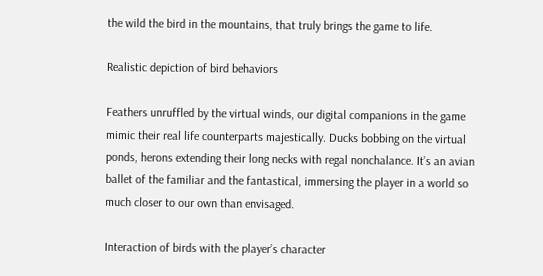the wild the bird in the mountains, that truly brings the game to life.

Realistic depiction of bird behaviors

Feathers unruffled by the virtual winds, our digital companions in the game mimic their real life counterparts majestically. Ducks bobbing on the virtual ponds, herons extending their long necks with regal nonchalance. It’s an avian ballet of the familiar and the fantastical, immersing the player in a world so much closer to our own than envisaged.

Interaction of birds with the player’s character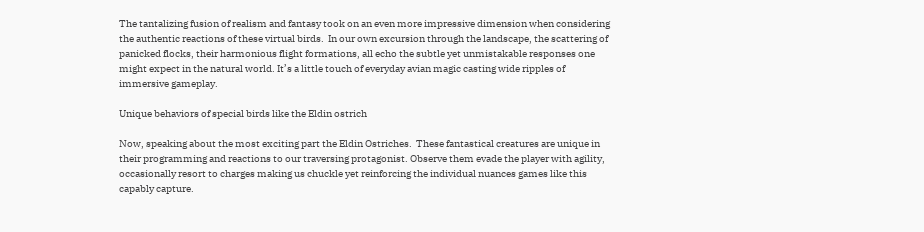The tantalizing fusion of realism and fantasy took on an even more impressive dimension when considering the authentic reactions of these virtual birds.  In our own excursion through the landscape, the scattering of panicked flocks, their harmonious flight formations, all echo the subtle yet unmistakable responses one might expect in the natural world. It’s a little touch of everyday avian magic casting wide ripples of immersive gameplay.

Unique behaviors of special birds like the Eldin ostrich

Now, speaking about the most exciting part the Eldin Ostriches.  These fantastical creatures are unique in their programming and reactions to our traversing protagonist. Observe them evade the player with agility, occasionally resort to charges making us chuckle yet reinforcing the individual nuances games like this capably capture.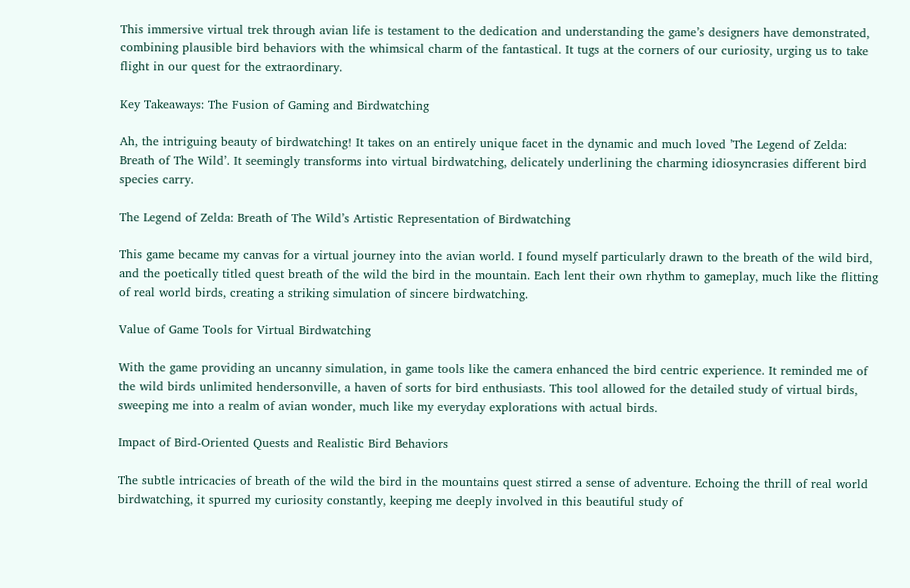This immersive virtual trek through avian life is testament to the dedication and understanding the game’s designers have demonstrated, combining plausible bird behaviors with the whimsical charm of the fantastical. It tugs at the corners of our curiosity, urging us to take flight in our quest for the extraordinary.

Key Takeaways: The Fusion of Gaming and Birdwatching

Ah, the intriguing beauty of birdwatching! It takes on an entirely unique facet in the dynamic and much loved ’The Legend of Zelda: Breath of The Wild’. It seemingly transforms into virtual birdwatching, delicately underlining the charming idiosyncrasies different bird species carry.

The Legend of Zelda: Breath of The Wild’s Artistic Representation of Birdwatching

This game became my canvas for a virtual journey into the avian world. I found myself particularly drawn to the breath of the wild bird, and the poetically titled quest breath of the wild the bird in the mountain. Each lent their own rhythm to gameplay, much like the flitting of real world birds, creating a striking simulation of sincere birdwatching.

Value of Game Tools for Virtual Birdwatching

With the game providing an uncanny simulation, in game tools like the camera enhanced the bird centric experience. It reminded me of the wild birds unlimited hendersonville, a haven of sorts for bird enthusiasts. This tool allowed for the detailed study of virtual birds, sweeping me into a realm of avian wonder, much like my everyday explorations with actual birds.

Impact of Bird-Oriented Quests and Realistic Bird Behaviors

The subtle intricacies of breath of the wild the bird in the mountains quest stirred a sense of adventure. Echoing the thrill of real world birdwatching, it spurred my curiosity constantly, keeping me deeply involved in this beautiful study of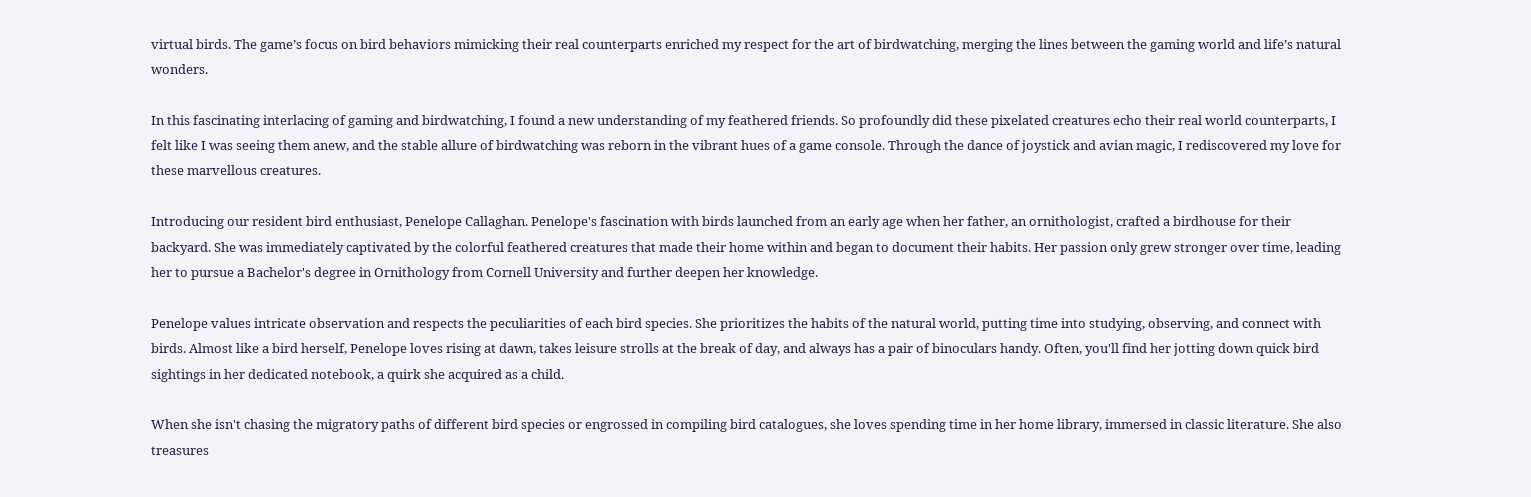virtual birds. The game’s focus on bird behaviors mimicking their real counterparts enriched my respect for the art of birdwatching, merging the lines between the gaming world and life’s natural wonders.

In this fascinating interlacing of gaming and birdwatching, I found a new understanding of my feathered friends. So profoundly did these pixelated creatures echo their real world counterparts, I felt like I was seeing them anew, and the stable allure of birdwatching was reborn in the vibrant hues of a game console. Through the dance of joystick and avian magic, I rediscovered my love for these marvellous creatures.

Introducing our resident bird enthusiast, Penelope Callaghan. Penelope's fascination with birds launched from an early age when her father, an ornithologist, crafted a birdhouse for their backyard. She was immediately captivated by the colorful feathered creatures that made their home within and began to document their habits. Her passion only grew stronger over time, leading her to pursue a Bachelor's degree in Ornithology from Cornell University and further deepen her knowledge.

Penelope values intricate observation and respects the peculiarities of each bird species. She prioritizes the habits of the natural world, putting time into studying, observing, and connect with birds. Almost like a bird herself, Penelope loves rising at dawn, takes leisure strolls at the break of day, and always has a pair of binoculars handy. Often, you'll find her jotting down quick bird sightings in her dedicated notebook, a quirk she acquired as a child.

When she isn't chasing the migratory paths of different bird species or engrossed in compiling bird catalogues, she loves spending time in her home library, immersed in classic literature. She also treasures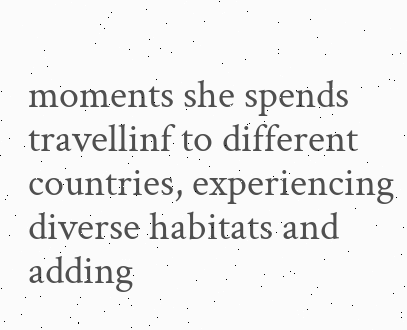moments she spends travellinf to different countries, experiencing diverse habitats and adding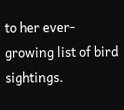to her ever-growing list of bird sightings.